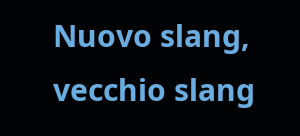Nuovo slang, vecchio slang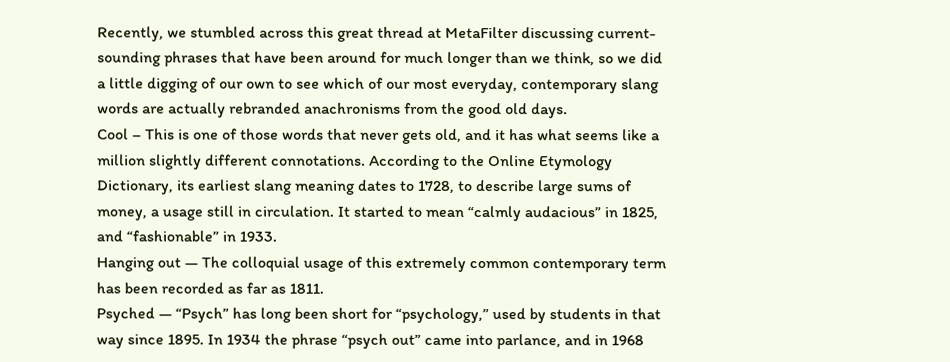Recently, we stumbled across this great thread at MetaFilter discussing current-sounding phrases that have been around for much longer than we think, so we did a little digging of our own to see which of our most everyday, contemporary slang words are actually rebranded anachronisms from the good old days.
Cool – This is one of those words that never gets old, and it has what seems like a million slightly different connotations. According to the Online Etymology Dictionary, its earliest slang meaning dates to 1728, to describe large sums of money, a usage still in circulation. It started to mean “calmly audacious” in 1825, and “fashionable” in 1933.
Hanging out — The colloquial usage of this extremely common contemporary term has been recorded as far as 1811.
Psyched — “Psych” has long been short for “psychology,” used by students in that way since 1895. In 1934 the phrase “psych out” came into parlance, and in 1968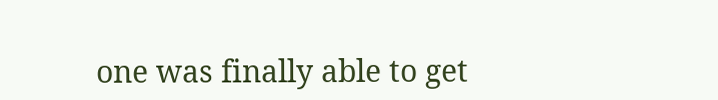one was finally able to get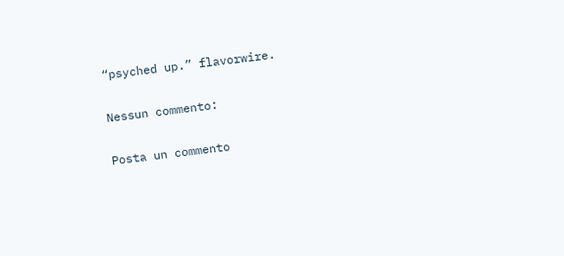“psyched up.” flavorwire.

Nessun commento:

Posta un commento